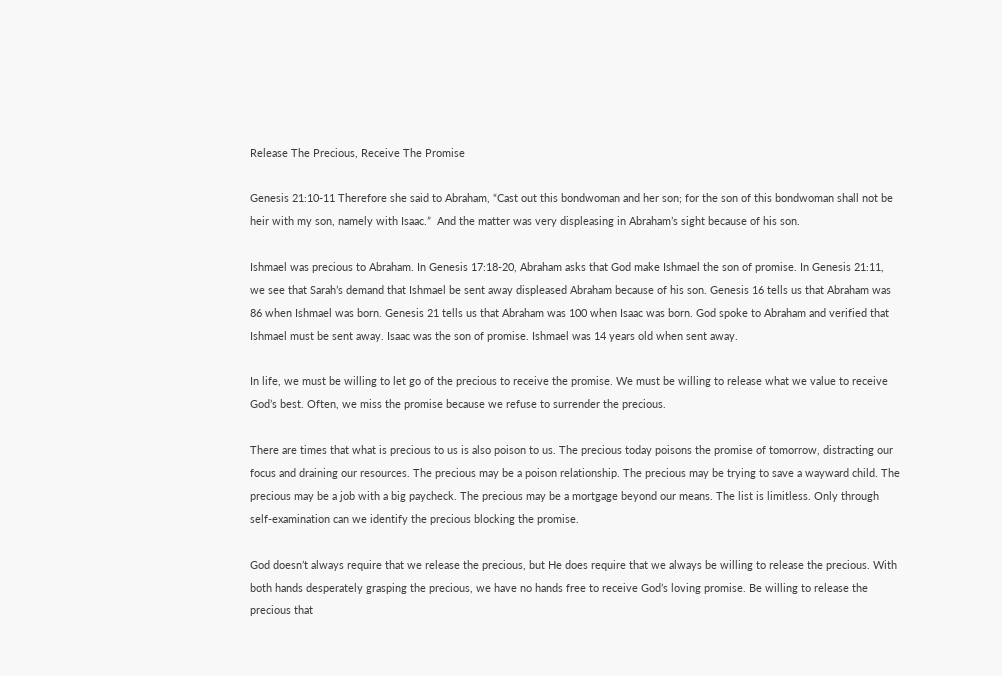Release The Precious, Receive The Promise

Genesis 21:10-11 Therefore she said to Abraham, “Cast out this bondwoman and her son; for the son of this bondwoman shall not be heir with my son, namely with Isaac.”  And the matter was very displeasing in Abraham’s sight because of his son.

Ishmael was precious to Abraham. In Genesis 17:18-20, Abraham asks that God make Ishmael the son of promise. In Genesis 21:11, we see that Sarah’s demand that Ishmael be sent away displeased Abraham because of his son. Genesis 16 tells us that Abraham was 86 when Ishmael was born. Genesis 21 tells us that Abraham was 100 when Isaac was born. God spoke to Abraham and verified that Ishmael must be sent away. Isaac was the son of promise. Ishmael was 14 years old when sent away.

In life, we must be willing to let go of the precious to receive the promise. We must be willing to release what we value to receive God’s best. Often, we miss the promise because we refuse to surrender the precious.

There are times that what is precious to us is also poison to us. The precious today poisons the promise of tomorrow, distracting our focus and draining our resources. The precious may be a poison relationship. The precious may be trying to save a wayward child. The precious may be a job with a big paycheck. The precious may be a mortgage beyond our means. The list is limitless. Only through self-examination can we identify the precious blocking the promise.

God doesn’t always require that we release the precious, but He does require that we always be willing to release the precious. With both hands desperately grasping the precious, we have no hands free to receive God’s loving promise. Be willing to release the precious that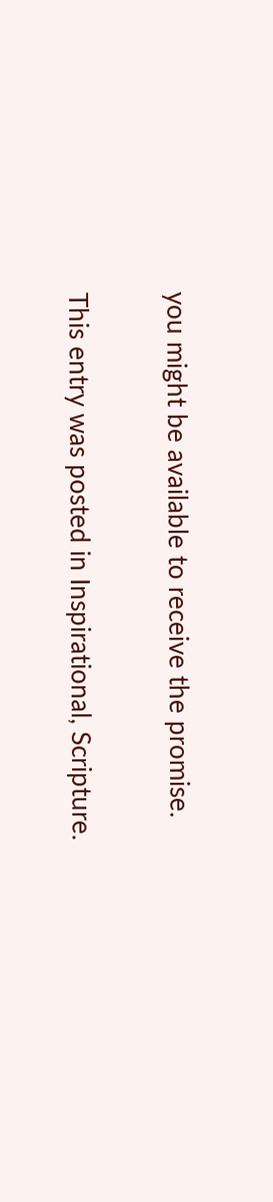you might be available to receive the promise.

This entry was posted in Inspirational, Scripture.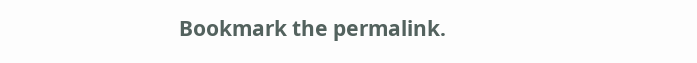Bookmark the permalink.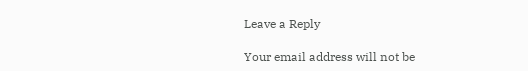Leave a Reply

Your email address will not be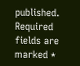published. Required fields are marked *